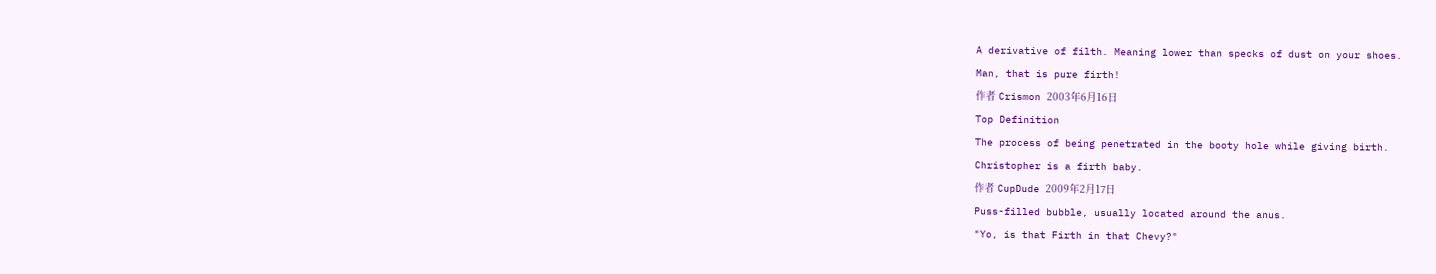A derivative of filth. Meaning lower than specks of dust on your shoes.
Man, that is pure firth!
作者 Crismon 2003年6月16日
Top Definition
The process of being penetrated in the booty hole while giving birth.
Christopher is a firth baby.
作者 CupDude 2009年2月17日
Puss-filled bubble, usually located around the anus.
"Yo, is that Firth in that Chevy?"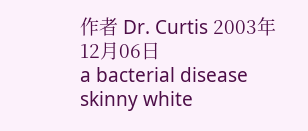作者 Dr. Curtis 2003年12月06日
a bacterial disease
skinny white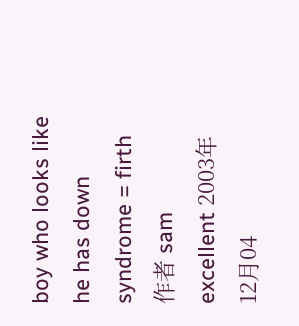boy who looks like he has down syndrome = firth
作者 sam excellent 2003年12月04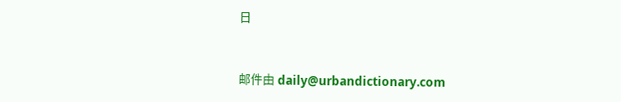日


邮件由 daily@urbandictionary.com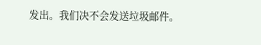发出。我们决不会发送垃圾邮件。